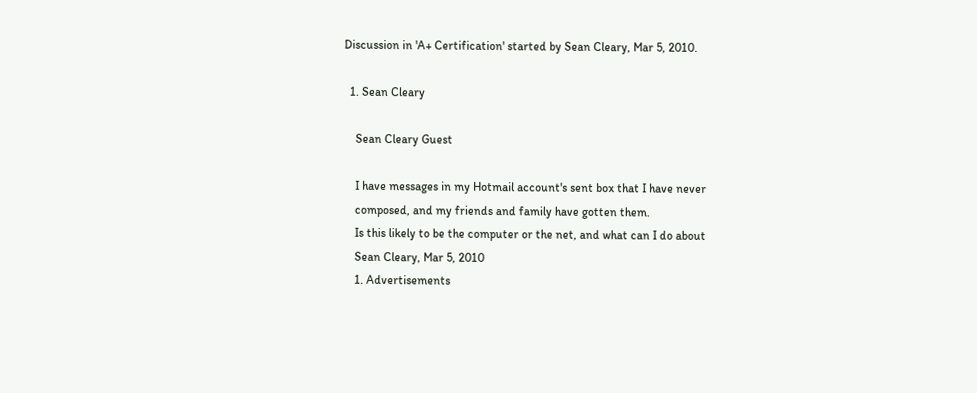Discussion in 'A+ Certification' started by Sean Cleary, Mar 5, 2010.

  1. Sean Cleary

    Sean Cleary Guest

    I have messages in my Hotmail account's sent box that I have never
    composed, and my friends and family have gotten them.
    Is this likely to be the computer or the net, and what can I do about
    Sean Cleary, Mar 5, 2010
    1. Advertisements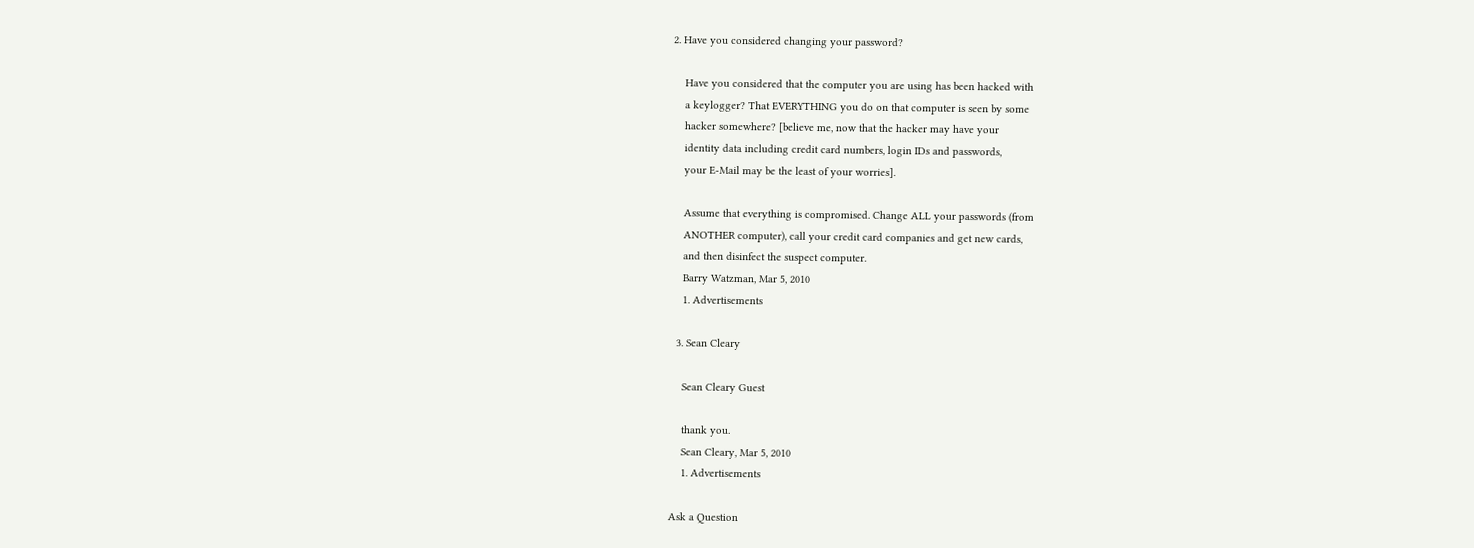2. Have you considered changing your password?

    Have you considered that the computer you are using has been hacked with
    a keylogger? That EVERYTHING you do on that computer is seen by some
    hacker somewhere? [believe me, now that the hacker may have your
    identity data including credit card numbers, login IDs and passwords,
    your E-Mail may be the least of your worries].

    Assume that everything is compromised. Change ALL your passwords (from
    ANOTHER computer), call your credit card companies and get new cards,
    and then disinfect the suspect computer.
    Barry Watzman, Mar 5, 2010
    1. Advertisements

  3. Sean Cleary

    Sean Cleary Guest

    thank you.
    Sean Cleary, Mar 5, 2010
    1. Advertisements

Ask a Question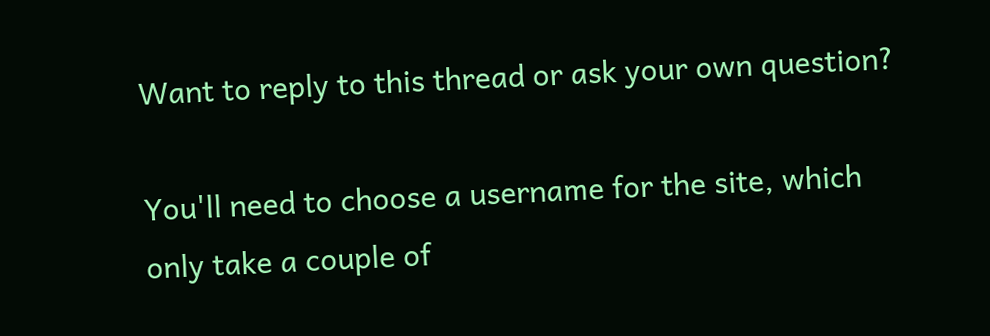Want to reply to this thread or ask your own question?

You'll need to choose a username for the site, which only take a couple of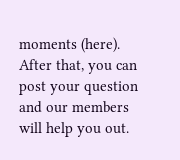moments (here). After that, you can post your question and our members will help you out.